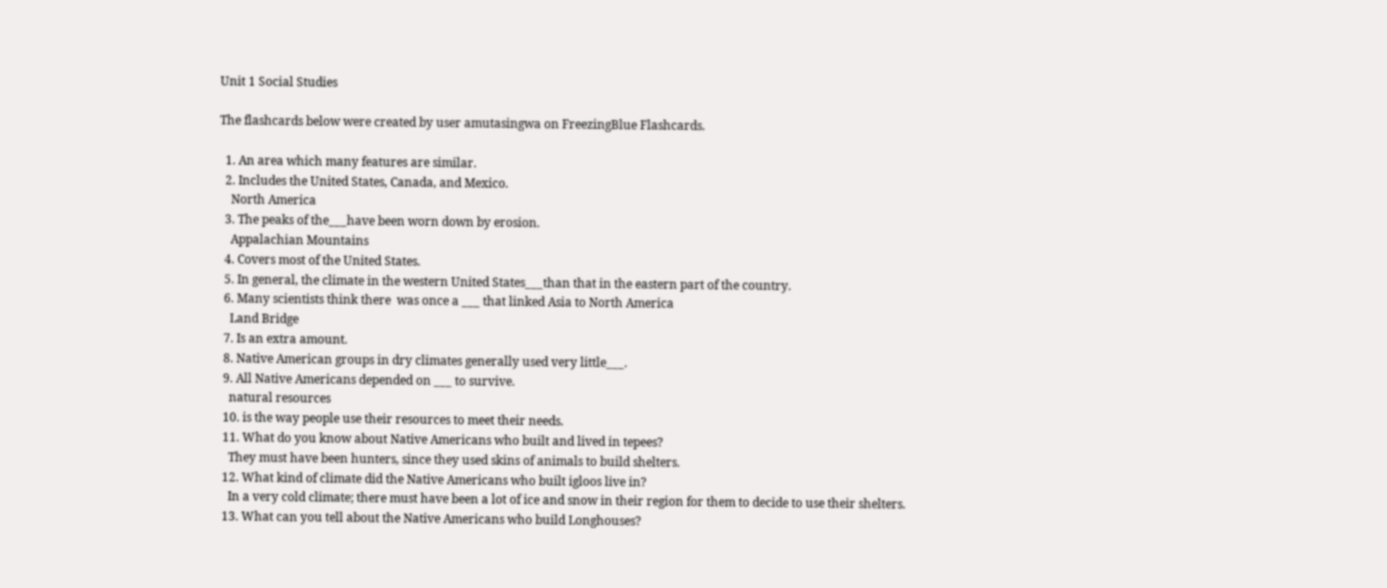Unit 1 Social Studies

The flashcards below were created by user amutasingwa on FreezingBlue Flashcards.

  1. An area which many features are similar.
  2. Includes the United States, Canada, and Mexico.
    North America
  3. The peaks of the___have been worn down by erosion.
    Appalachian Mountains
  4. Covers most of the United States.
  5. In general, the climate in the western United States___than that in the eastern part of the country.
  6. Many scientists think there  was once a ___ that linked Asia to North America
    Land Bridge
  7. Is an extra amount.
  8. Native American groups in dry climates generally used very little___.
  9. All Native Americans depended on ___ to survive.
    natural resources
  10. is the way people use their resources to meet their needs.
  11. What do you know about Native Americans who built and lived in tepees?
    They must have been hunters, since they used skins of animals to build shelters.
  12. What kind of climate did the Native Americans who built igloos live in?
    In a very cold climate; there must have been a lot of ice and snow in their region for them to decide to use their shelters.
  13. What can you tell about the Native Americans who build Longhouses?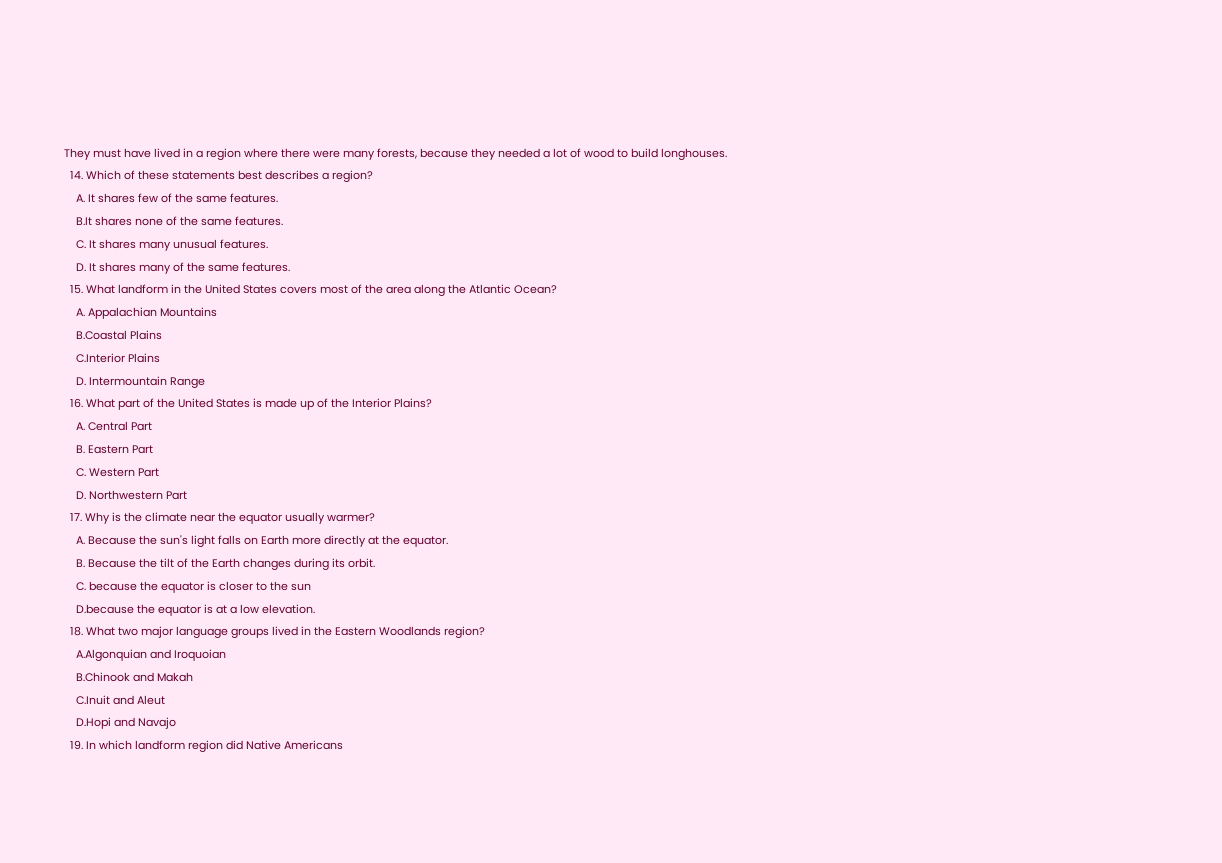They must have lived in a region where there were many forests, because they needed a lot of wood to build longhouses.
  14. Which of these statements best describes a region?
    A. It shares few of the same features.
    B.It shares none of the same features.
    C. It shares many unusual features.
    D. It shares many of the same features.
  15. What landform in the United States covers most of the area along the Atlantic Ocean?
    A. Appalachian Mountains
    B.Coastal Plains
    C.Interior Plains
    D. Intermountain Range
  16. What part of the United States is made up of the Interior Plains?
    A. Central Part
    B. Eastern Part
    C. Western Part
    D. Northwestern Part
  17. Why is the climate near the equator usually warmer?
    A. Because the sun's light falls on Earth more directly at the equator.
    B. Because the tilt of the Earth changes during its orbit.
    C. because the equator is closer to the sun
    D.because the equator is at a low elevation.
  18. What two major language groups lived in the Eastern Woodlands region?
    A.Algonquian and Iroquoian
    B.Chinook and Makah
    C.Inuit and Aleut
    D.Hopi and Navajo
  19. In which landform region did Native Americans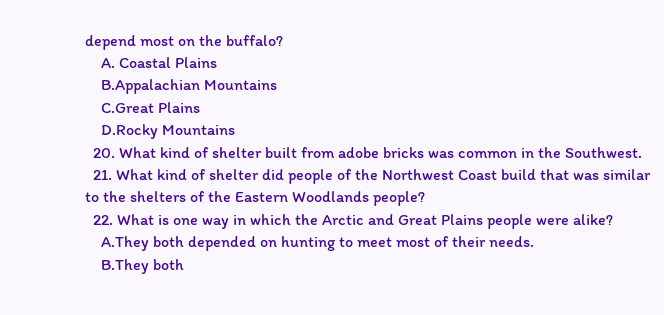depend most on the buffalo?
    A. Coastal Plains
    B.Appalachian Mountains
    C.Great Plains
    D.Rocky Mountains
  20. What kind of shelter built from adobe bricks was common in the Southwest.
  21. What kind of shelter did people of the Northwest Coast build that was similar to the shelters of the Eastern Woodlands people?
  22. What is one way in which the Arctic and Great Plains people were alike?
    A.They both depended on hunting to meet most of their needs.
    B.They both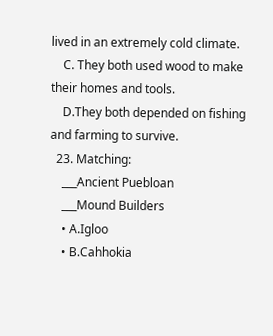lived in an extremely cold climate.
    C. They both used wood to make their homes and tools.
    D.They both depended on fishing and farming to survive.
  23. Matching:
    ___Ancient Puebloan
    ___Mound Builders
    • A.Igloo
    • B.Cahhokia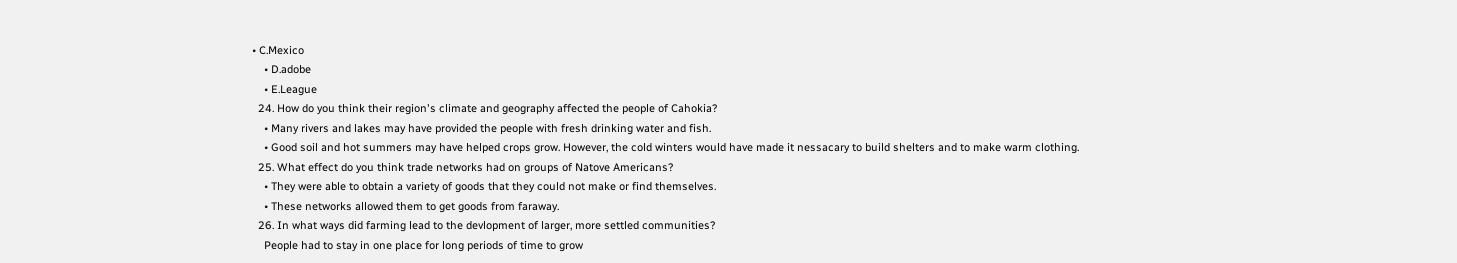• C.Mexico
    • D.adobe
    • E.League
  24. How do you think their region's climate and geography affected the people of Cahokia?
    • Many rivers and lakes may have provided the people with fresh drinking water and fish.
    • Good soil and hot summers may have helped crops grow. However, the cold winters would have made it nessacary to build shelters and to make warm clothing.
  25. What effect do you think trade networks had on groups of Natove Americans?
    • They were able to obtain a variety of goods that they could not make or find themselves.
    • These networks allowed them to get goods from faraway.
  26. In what ways did farming lead to the devlopment of larger, more settled communities?
    People had to stay in one place for long periods of time to grow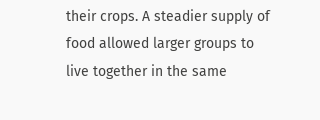their crops. A steadier supply of food allowed larger groups to live together in the same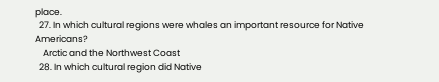place.
  27. In which cultural regions were whales an important resource for Native Americans?
    Arctic and the Northwest Coast
  28. In which cultural region did Native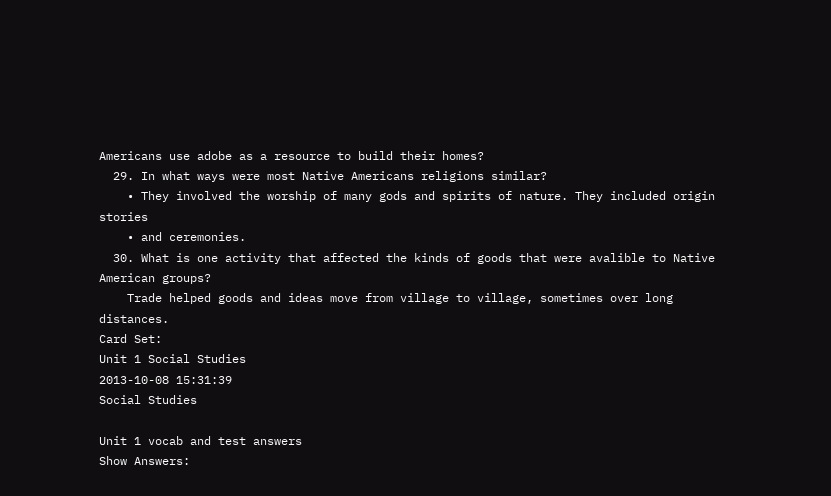Americans use adobe as a resource to build their homes?
  29. In what ways were most Native Americans religions similar?
    • They involved the worship of many gods and spirits of nature. They included origin stories
    • and ceremonies.
  30. What is one activity that affected the kinds of goods that were avalible to Native American groups?
    Trade helped goods and ideas move from village to village, sometimes over long distances.
Card Set:
Unit 1 Social Studies
2013-10-08 15:31:39
Social Studies

Unit 1 vocab and test answers
Show Answers: